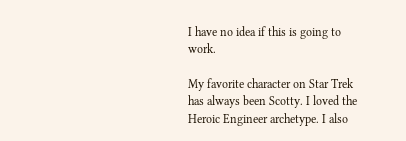I have no idea if this is going to work.

My favorite character on Star Trek has always been Scotty. I loved the Heroic Engineer archetype. I also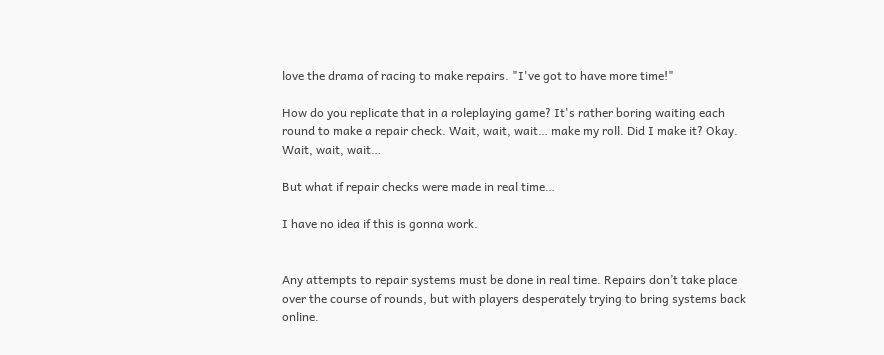love the drama of racing to make repairs. "I've got to have more time!"

How do you replicate that in a roleplaying game? It's rather boring waiting each round to make a repair check. Wait, wait, wait… make my roll. Did I make it? Okay. Wait, wait, wait…

But what if repair checks were made in real time…

I have no idea if this is gonna work.


Any attempts to repair systems must be done in real time. Repairs don’t take place over the course of rounds, but with players desperately trying to bring systems back online.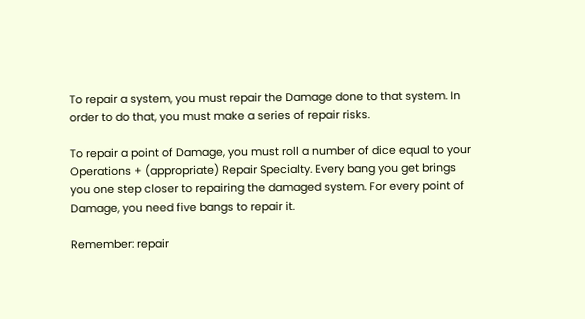To repair a system, you must repair the Damage done to that system. In order to do that, you must make a series of repair risks.

To repair a point of Damage, you must roll a number of dice equal to your Operations + (appropriate) Repair Specialty. Every bang you get brings you one step closer to repairing the damaged system. For every point of Damage, you need five bangs to repair it.

Remember: repair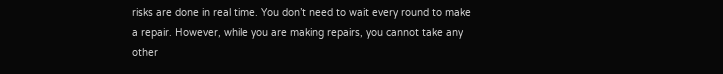risks are done in real time. You don’t need to wait every round to make a repair. However, while you are making repairs, you cannot take any other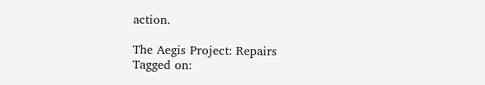action.

The Aegis Project: Repairs
Tagged on: